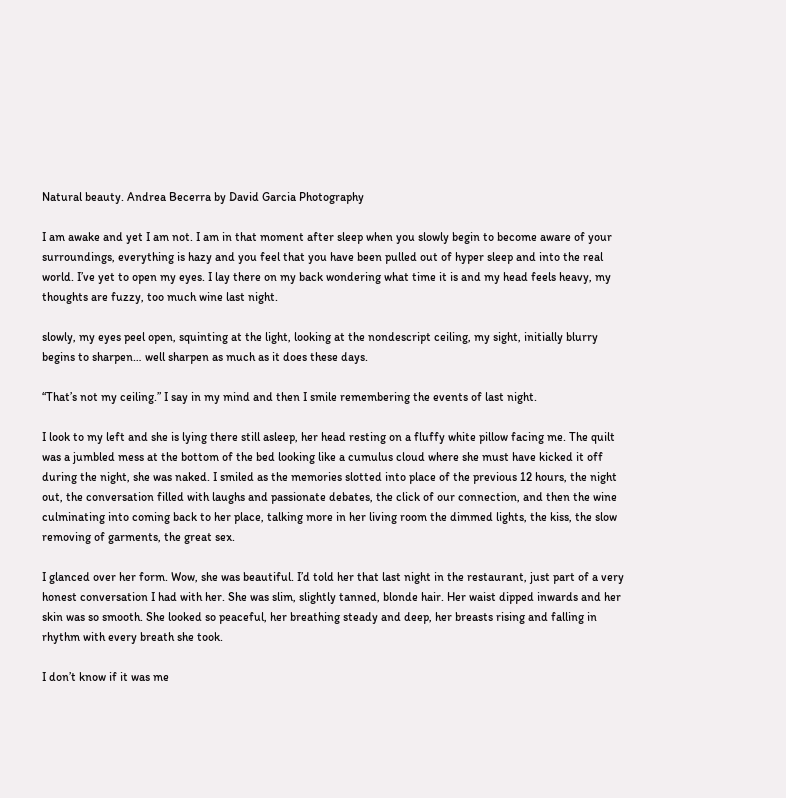Natural beauty. Andrea Becerra by David Garcia Photography

I am awake and yet I am not. I am in that moment after sleep when you slowly begin to become aware of your surroundings, everything is hazy and you feel that you have been pulled out of hyper sleep and into the real world. I’ve yet to open my eyes. I lay there on my back wondering what time it is and my head feels heavy, my thoughts are fuzzy, too much wine last night.

slowly, my eyes peel open, squinting at the light, looking at the nondescript ceiling, my sight, initially blurry begins to sharpen… well sharpen as much as it does these days.

“That’s not my ceiling.” I say in my mind and then I smile remembering the events of last night.

I look to my left and she is lying there still asleep, her head resting on a fluffy white pillow facing me. The quilt was a jumbled mess at the bottom of the bed looking like a cumulus cloud where she must have kicked it off during the night, she was naked. I smiled as the memories slotted into place of the previous 12 hours, the night out, the conversation filled with laughs and passionate debates, the click of our connection, and then the wine culminating into coming back to her place, talking more in her living room the dimmed lights, the kiss, the slow removing of garments, the great sex.

I glanced over her form. Wow, she was beautiful. I’d told her that last night in the restaurant, just part of a very honest conversation I had with her. She was slim, slightly tanned, blonde hair. Her waist dipped inwards and her skin was so smooth. She looked so peaceful, her breathing steady and deep, her breasts rising and falling in rhythm with every breath she took.

I don’t know if it was me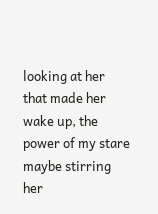looking at her that made her wake up, the power of my stare maybe stirring her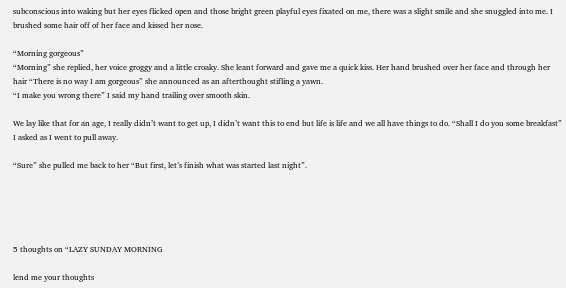subconscious into waking but her eyes flicked open and those bright green playful eyes fixated on me, there was a slight smile and she snuggled into me. I brushed some hair off of her face and kissed her nose.

“Morning gorgeous”
“Morning” she replied, her voice groggy and a little croaky. She leant forward and gave me a quick kiss. Her hand brushed over her face and through her hair “There is no way I am gorgeous” she announced as an afterthought stifling a yawn.
“I make you wrong there” I said my hand trailing over smooth skin.

We lay like that for an age, I really didn’t want to get up, I didn’t want this to end but life is life and we all have things to do. “Shall I do you some breakfast” I asked as I went to pull away.

“Sure” she pulled me back to her “But first, let’s finish what was started last night”.





5 thoughts on “LAZY SUNDAY MORNING

lend me your thoughts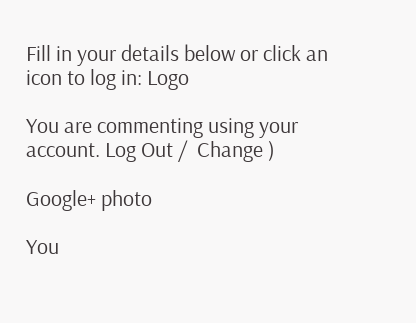Fill in your details below or click an icon to log in: Logo

You are commenting using your account. Log Out /  Change )

Google+ photo

You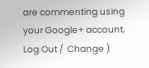are commenting using your Google+ account. Log Out /  Change )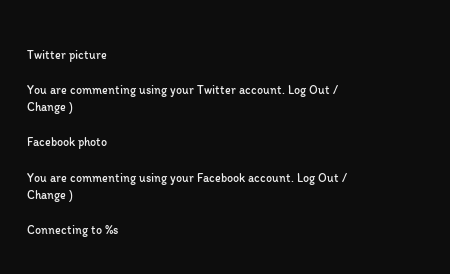Twitter picture

You are commenting using your Twitter account. Log Out /  Change )

Facebook photo

You are commenting using your Facebook account. Log Out /  Change )

Connecting to %s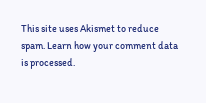This site uses Akismet to reduce spam. Learn how your comment data is processed.